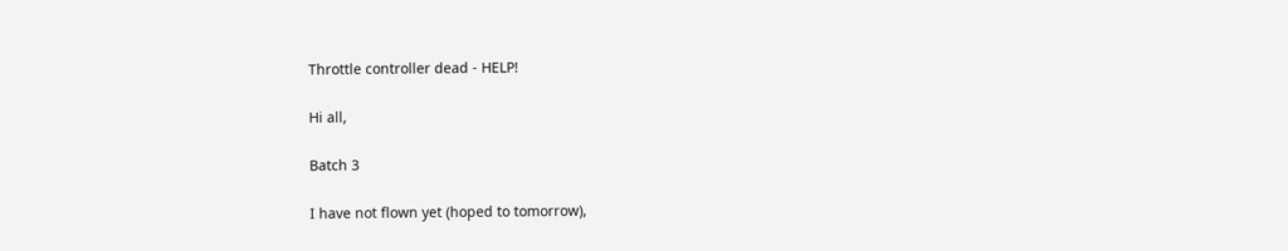Throttle controller dead - HELP!

Hi all,

Batch 3

I have not flown yet (hoped to tomorrow),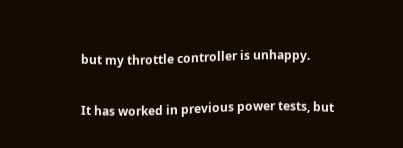but my throttle controller is unhappy.

It has worked in previous power tests, but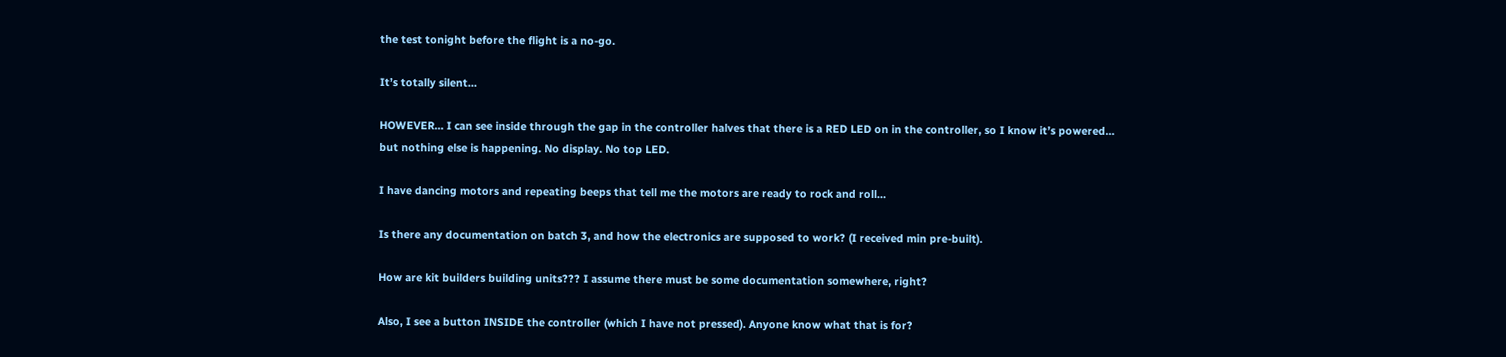the test tonight before the flight is a no-go.

It’s totally silent…

HOWEVER… I can see inside through the gap in the controller halves that there is a RED LED on in the controller, so I know it’s powered… but nothing else is happening. No display. No top LED.

I have dancing motors and repeating beeps that tell me the motors are ready to rock and roll…

Is there any documentation on batch 3, and how the electronics are supposed to work? (I received min pre-built).

How are kit builders building units??? I assume there must be some documentation somewhere, right?

Also, I see a button INSIDE the controller (which I have not pressed). Anyone know what that is for?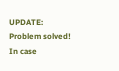UPDATE: Problem solved! In case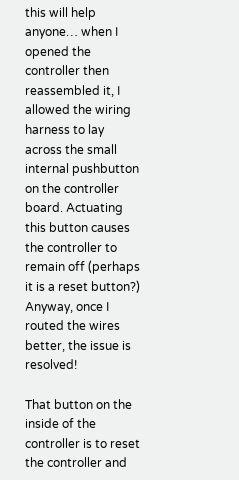this will help anyone… when I opened the controller then reassembled it, I allowed the wiring harness to lay across the small internal pushbutton on the controller board. Actuating this button causes the controller to remain off (perhaps it is a reset button?) Anyway, once I routed the wires better, the issue is resolved!

That button on the inside of the controller is to reset the controller and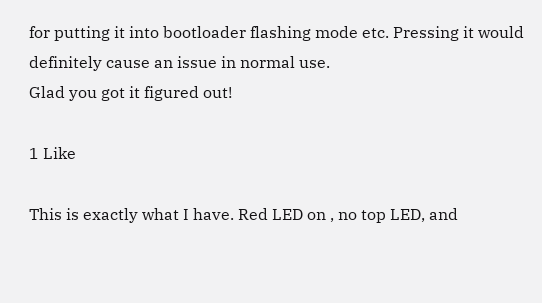for putting it into bootloader flashing mode etc. Pressing it would definitely cause an issue in normal use.
Glad you got it figured out!

1 Like

This is exactly what I have. Red LED on , no top LED, and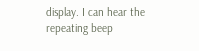display. I can hear the repeating beep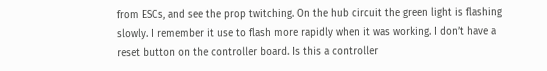from ESCs, and see the prop twitching. On the hub circuit the green light is flashing slowly. I remember it use to flash more rapidly when it was working. I don’t have a reset button on the controller board. Is this a controller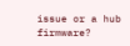issue or a hub firmware?